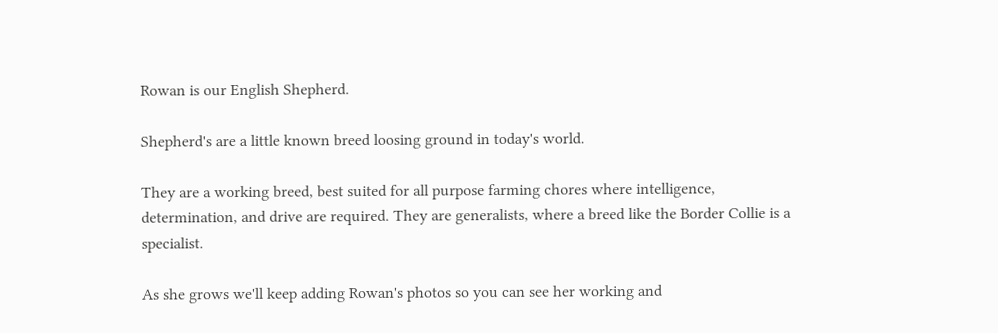Rowan is our English Shepherd.

Shepherd's are a little known breed loosing ground in today's world.

They are a working breed, best suited for all purpose farming chores where intelligence, determination, and drive are required. They are generalists, where a breed like the Border Collie is a specialist.

As she grows we'll keep adding Rowan's photos so you can see her working and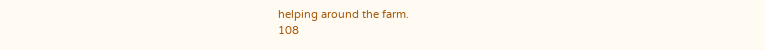helping around the farm.
108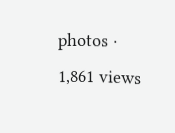photos · 1,861 views